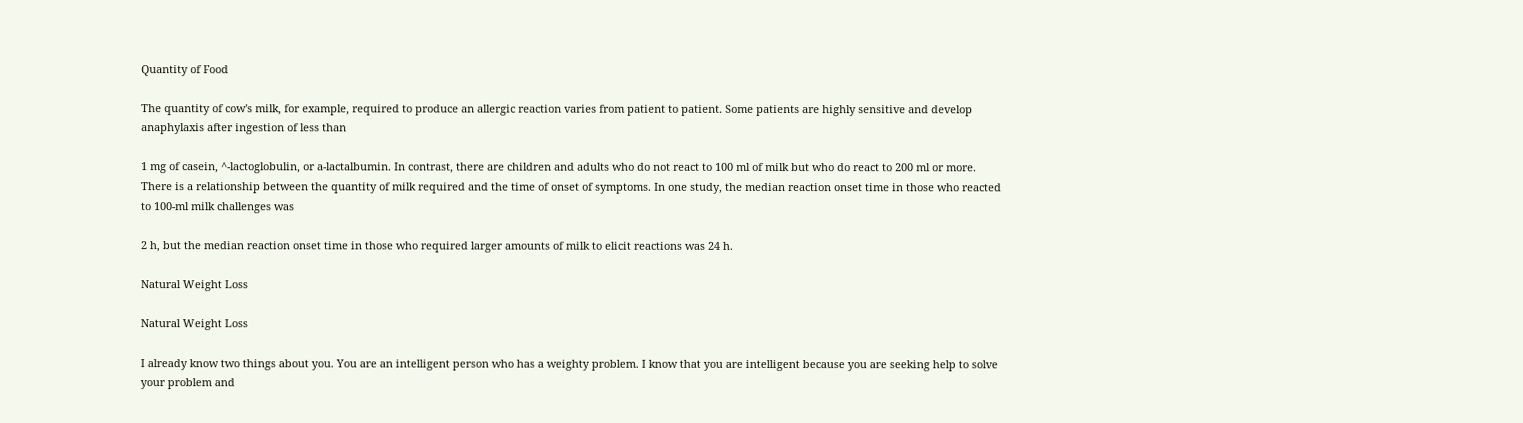Quantity of Food

The quantity of cow's milk, for example, required to produce an allergic reaction varies from patient to patient. Some patients are highly sensitive and develop anaphylaxis after ingestion of less than

1 mg of casein, ^-lactoglobulin, or a-lactalbumin. In contrast, there are children and adults who do not react to 100 ml of milk but who do react to 200 ml or more. There is a relationship between the quantity of milk required and the time of onset of symptoms. In one study, the median reaction onset time in those who reacted to 100-ml milk challenges was

2 h, but the median reaction onset time in those who required larger amounts of milk to elicit reactions was 24 h.

Natural Weight Loss

Natural Weight Loss

I already know two things about you. You are an intelligent person who has a weighty problem. I know that you are intelligent because you are seeking help to solve your problem and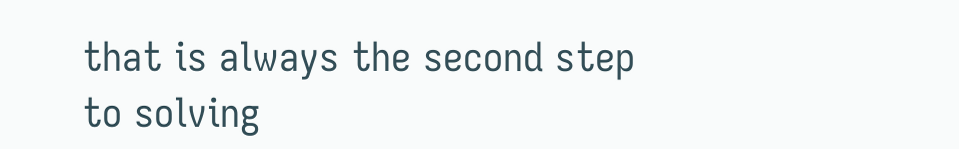that is always the second step to solving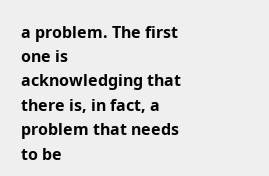a problem. The first one is acknowledging that there is, in fact, a problem that needs to be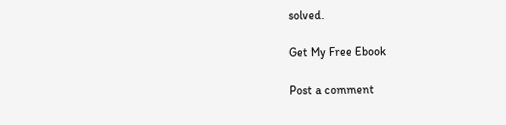solved.

Get My Free Ebook

Post a comment